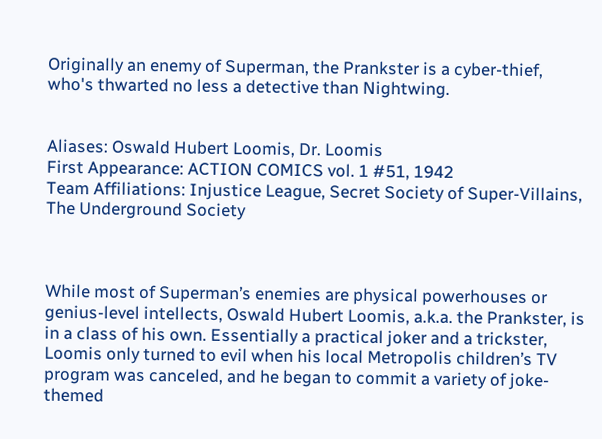Originally an enemy of Superman, the Prankster is a cyber-thief, who's thwarted no less a detective than Nightwing.


Aliases: Oswald Hubert Loomis, Dr. Loomis
First Appearance: ACTION COMICS vol. 1 #51, 1942
Team Affiliations: Injustice League, Secret Society of Super-Villains, The Underground Society



While most of Superman’s enemies are physical powerhouses or genius-level intellects, Oswald Hubert Loomis, a.k.a. the Prankster, is in a class of his own. Essentially a practical joker and a trickster, Loomis only turned to evil when his local Metropolis children’s TV program was canceled, and he began to commit a variety of joke-themed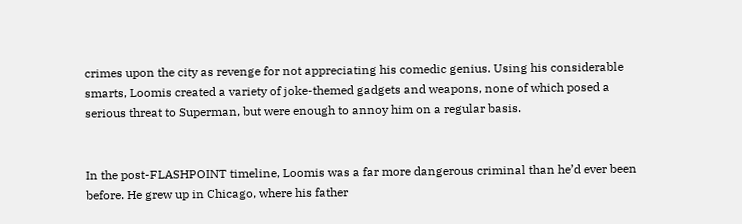crimes upon the city as revenge for not appreciating his comedic genius. Using his considerable smarts, Loomis created a variety of joke-themed gadgets and weapons, none of which posed a serious threat to Superman, but were enough to annoy him on a regular basis.


In the post-FLASHPOINT timeline, Loomis was a far more dangerous criminal than he’d ever been before. He grew up in Chicago, where his father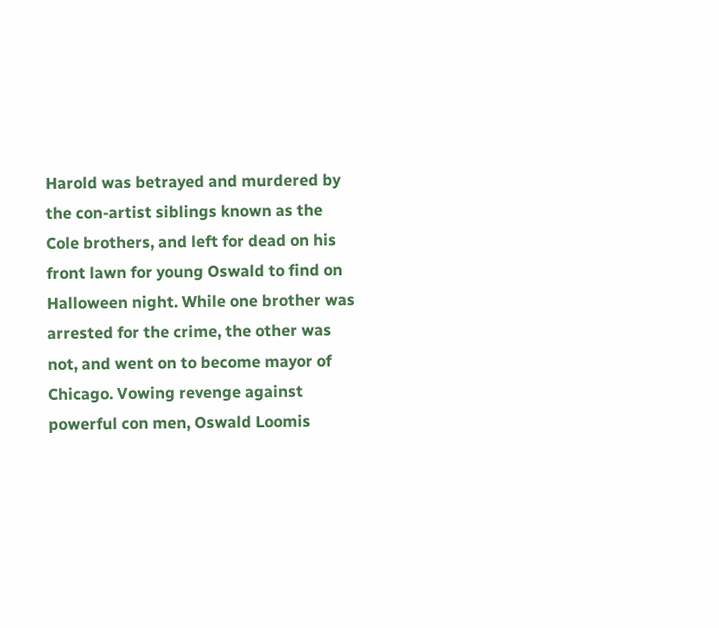Harold was betrayed and murdered by the con-artist siblings known as the Cole brothers, and left for dead on his front lawn for young Oswald to find on Halloween night. While one brother was arrested for the crime, the other was not, and went on to become mayor of Chicago. Vowing revenge against powerful con men, Oswald Loomis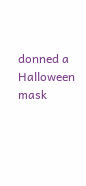donned a Halloween mask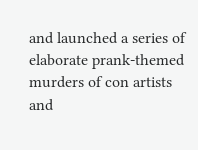and launched a series of elaborate prank-themed murders of con artists and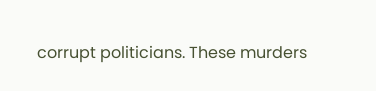corrupt politicians. These murders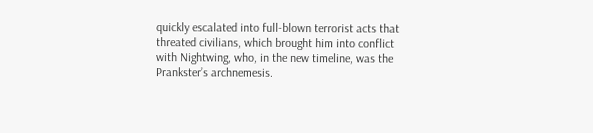quickly escalated into full-blown terrorist acts that threated civilians, which brought him into conflict with Nightwing, who, in the new timeline, was the Prankster’s archnemesis.